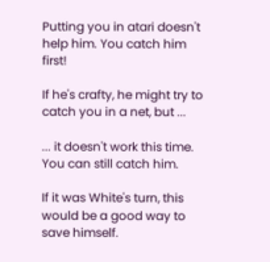Putting you in atari doesn't help him. You catch him first!

If he's crafty, he might try to catch you in a net, but ...

... it doesn't work this time. You can still catch him.

If it was White's turn, this would be a good way to save himself.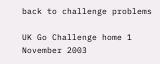back to challenge problems

UK Go Challenge home 1 November 2003